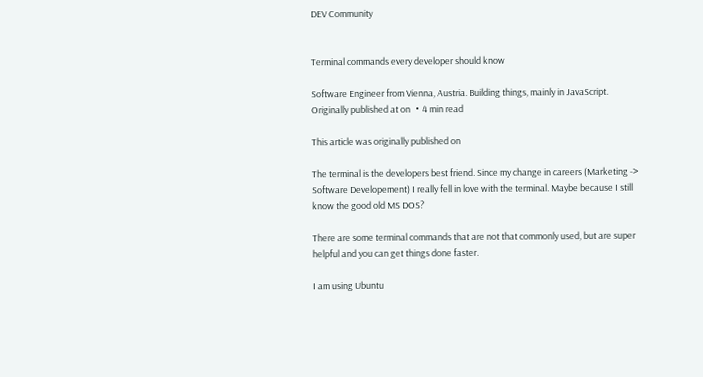DEV Community


Terminal commands every developer should know

Software Engineer from Vienna, Austria. Building things, mainly in JavaScript.
Originally published at on ・4 min read

This article was originally published on

The terminal is the developers best friend. Since my change in careers (Marketing -> Software Developement) I really fell in love with the terminal. Maybe because I still know the good old MS DOS?

There are some terminal commands that are not that commonly used, but are super helpful and you can get things done faster.

I am using Ubuntu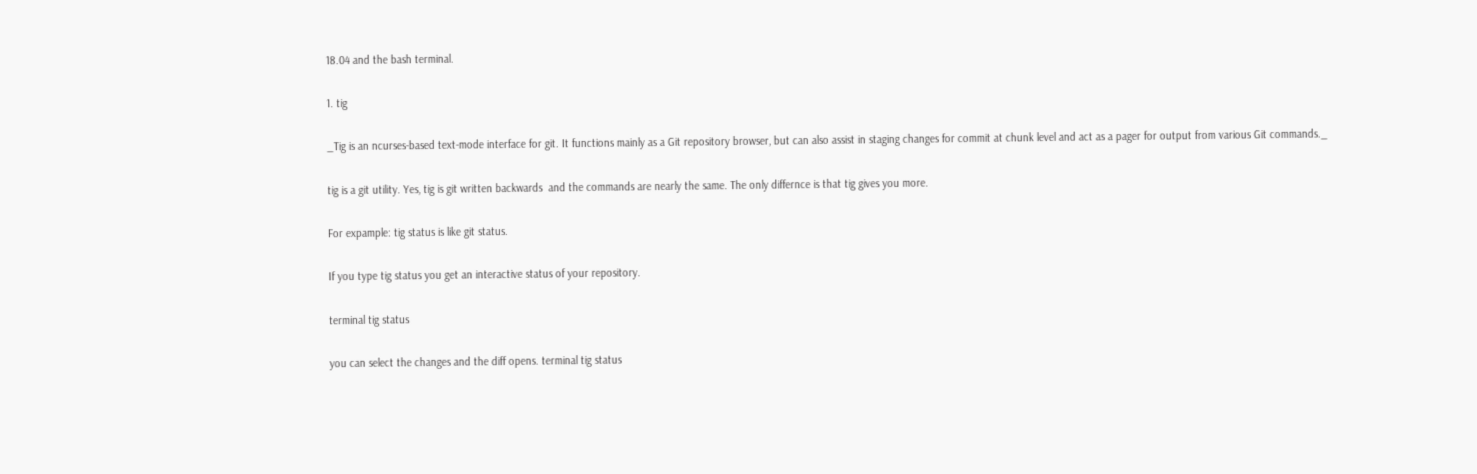18.04 and the bash terminal.

1. tig

_Tig is an ncurses-based text-mode interface for git. It functions mainly as a Git repository browser, but can also assist in staging changes for commit at chunk level and act as a pager for output from various Git commands._

tig is a git utility. Yes, tig is git written backwards  and the commands are nearly the same. The only differnce is that tig gives you more.

For expample: tig status is like git status.

If you type tig status you get an interactive status of your repository.

terminal tig status

you can select the changes and the diff opens. terminal tig status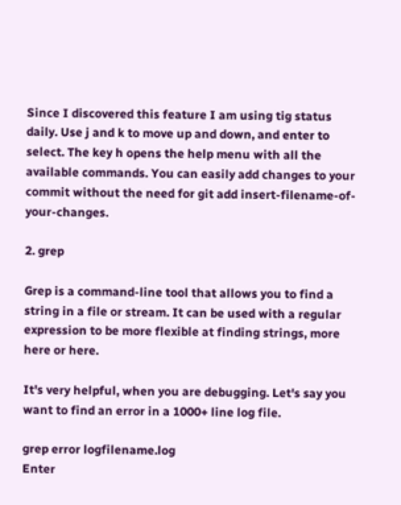Since I discovered this feature I am using tig status daily. Use j and k to move up and down, and enter to select. The key h opens the help menu with all the available commands. You can easily add changes to your commit without the need for git add insert-filename-of-your-changes.

2. grep

Grep is a command-line tool that allows you to find a string in a file or stream. It can be used with a regular expression to be more flexible at finding strings, more here or here.

It's very helpful, when you are debugging. Let's say you want to find an error in a 1000+ line log file.

grep error logfilename.log
Enter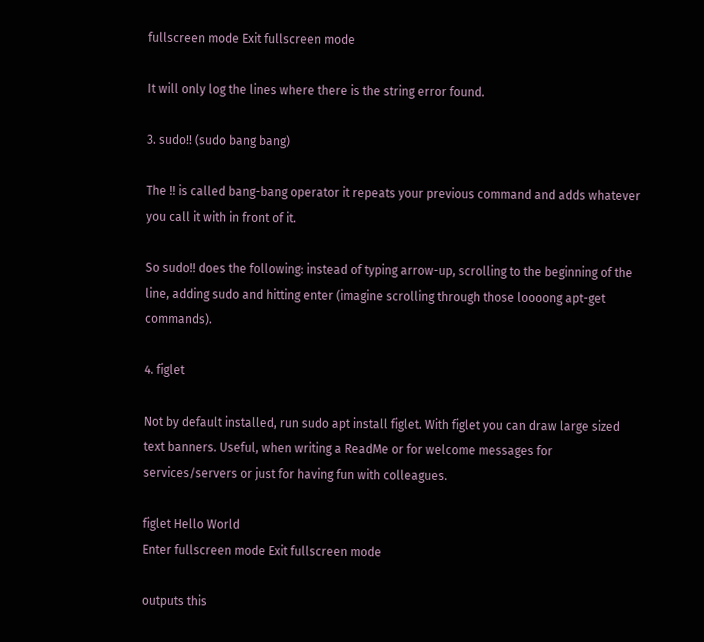fullscreen mode Exit fullscreen mode

It will only log the lines where there is the string error found.

3. sudo!! (sudo bang bang)

The !! is called bang-bang operator it repeats your previous command and adds whatever you call it with in front of it.

So sudo!! does the following: instead of typing arrow-up, scrolling to the beginning of the line, adding sudo and hitting enter (imagine scrolling through those loooong apt-get commands).

4. figlet

Not by default installed, run sudo apt install figlet. With figlet you can draw large sized text banners. Useful, when writing a ReadMe or for welcome messages for services/servers or just for having fun with colleagues.

figlet Hello World
Enter fullscreen mode Exit fullscreen mode

outputs this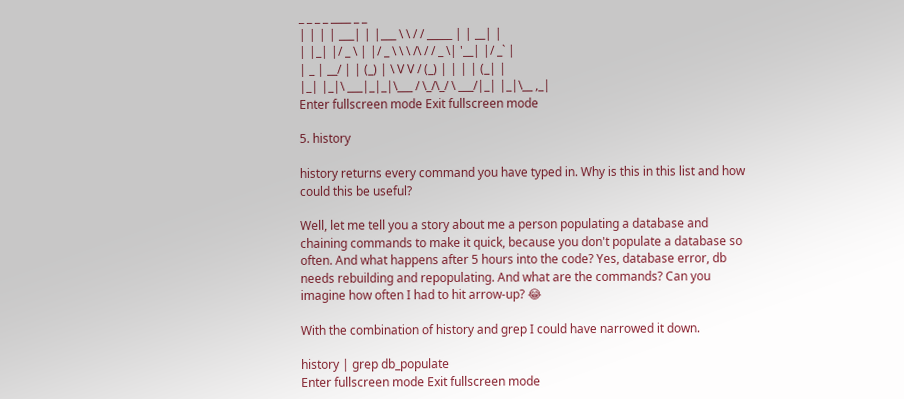_ _ _ _ ____ _ _
| | | | ___| | |___ \ \ / / _____ | | __| |
| |_| |/ _ \ | |/ _ \ \ \ /\ / / _ \| '__| |/ _` |
| _ | __/ | | (_) | \ V V / (_) | | | | (_| |
|_| |_|\ ___|_|_|\___ / \_/\_/ \ ___/|_| |_|\__ ,_|
Enter fullscreen mode Exit fullscreen mode

5. history

history returns every command you have typed in. Why is this in this list and how could this be useful?

Well, let me tell you a story about me a person populating a database and chaining commands to make it quick, because you don't populate a database so often. And what happens after 5 hours into the code? Yes, database error, db needs rebuilding and repopulating. And what are the commands? Can you imagine how often I had to hit arrow-up? 😂

With the combination of history and grep I could have narrowed it down.

history | grep db_populate
Enter fullscreen mode Exit fullscreen mode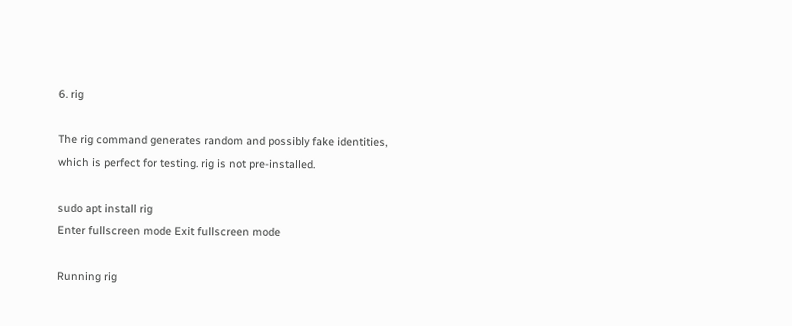6. rig

The rig command generates random and possibly fake identities, which is perfect for testing. rig is not pre-installed.

sudo apt install rig
Enter fullscreen mode Exit fullscreen mode

Running rig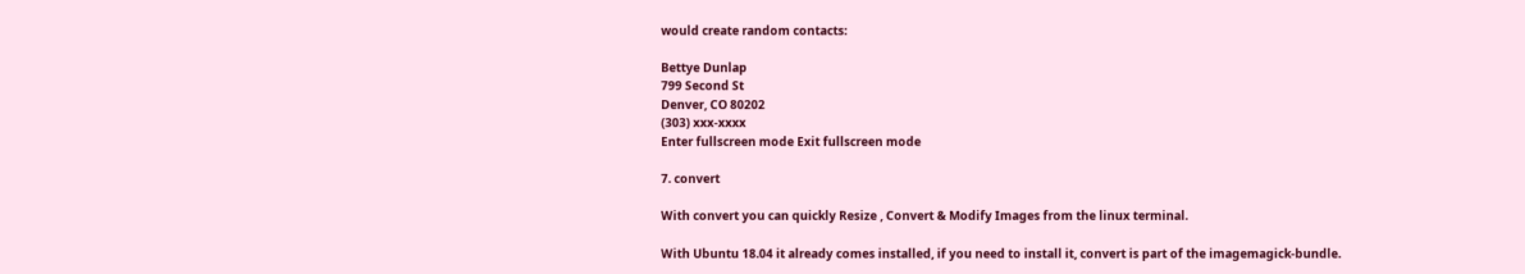would create random contacts:

Bettye Dunlap
799 Second St
Denver, CO 80202
(303) xxx-xxxx
Enter fullscreen mode Exit fullscreen mode

7. convert

With convert you can quickly Resize , Convert & Modify Images from the linux terminal.

With Ubuntu 18.04 it already comes installed, if you need to install it, convert is part of the imagemagick-bundle.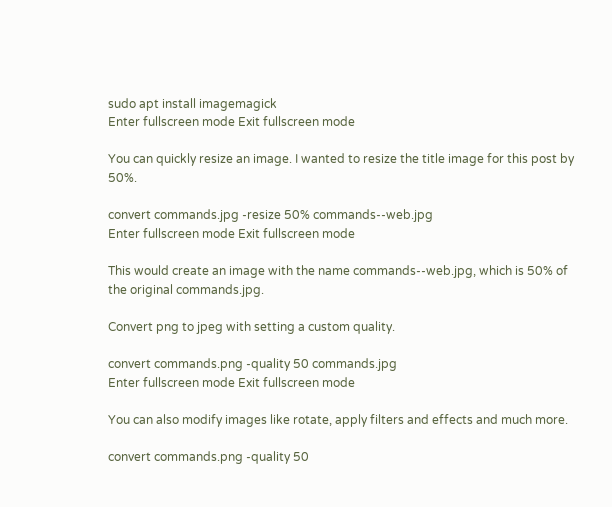sudo apt install imagemagick
Enter fullscreen mode Exit fullscreen mode

You can quickly resize an image. I wanted to resize the title image for this post by 50%.

convert commands.jpg -resize 50% commands--web.jpg
Enter fullscreen mode Exit fullscreen mode

This would create an image with the name commands--web.jpg, which is 50% of the original commands.jpg.

Convert png to jpeg with setting a custom quality.

convert commands.png -quality 50 commands.jpg
Enter fullscreen mode Exit fullscreen mode

You can also modify images like rotate, apply filters and effects and much more.

convert commands.png -quality 50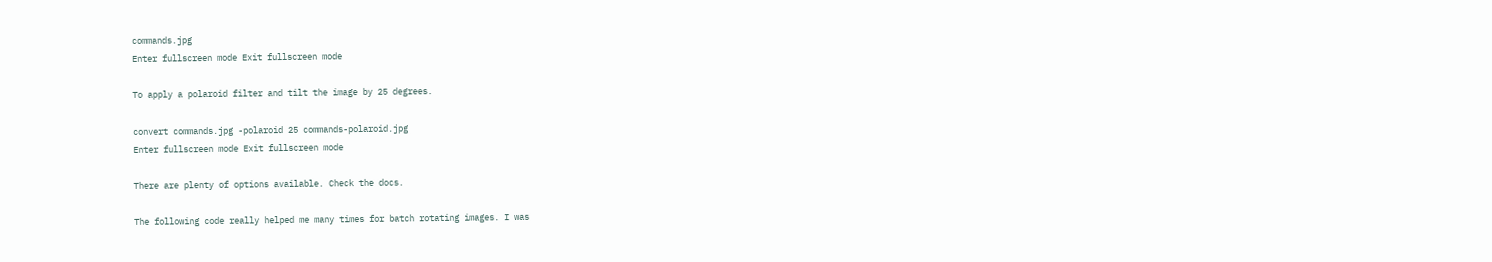commands.jpg
Enter fullscreen mode Exit fullscreen mode

To apply a polaroid filter and tilt the image by 25 degrees.

convert commands.jpg -polaroid 25 commands-polaroid.jpg
Enter fullscreen mode Exit fullscreen mode

There are plenty of options available. Check the docs.

The following code really helped me many times for batch rotating images. I was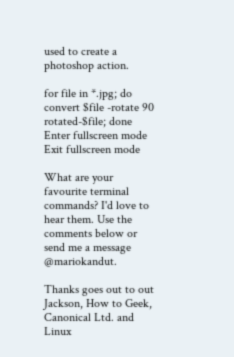used to create a photoshop action.

for file in *.jpg; do convert $file -rotate 90 rotated-$file; done
Enter fullscreen mode Exit fullscreen mode

What are your favourite terminal commands? I'd love to hear them. Use the comments below or send me a message @mariokandut.

Thanks goes out to out Jackson, How to Geek, Canonical Ltd. and Linux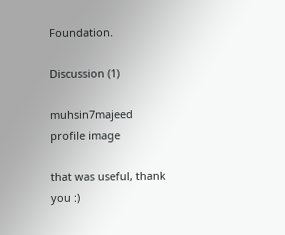Foundation.

Discussion (1)

muhsin7majeed profile image

that was useful, thank you :)